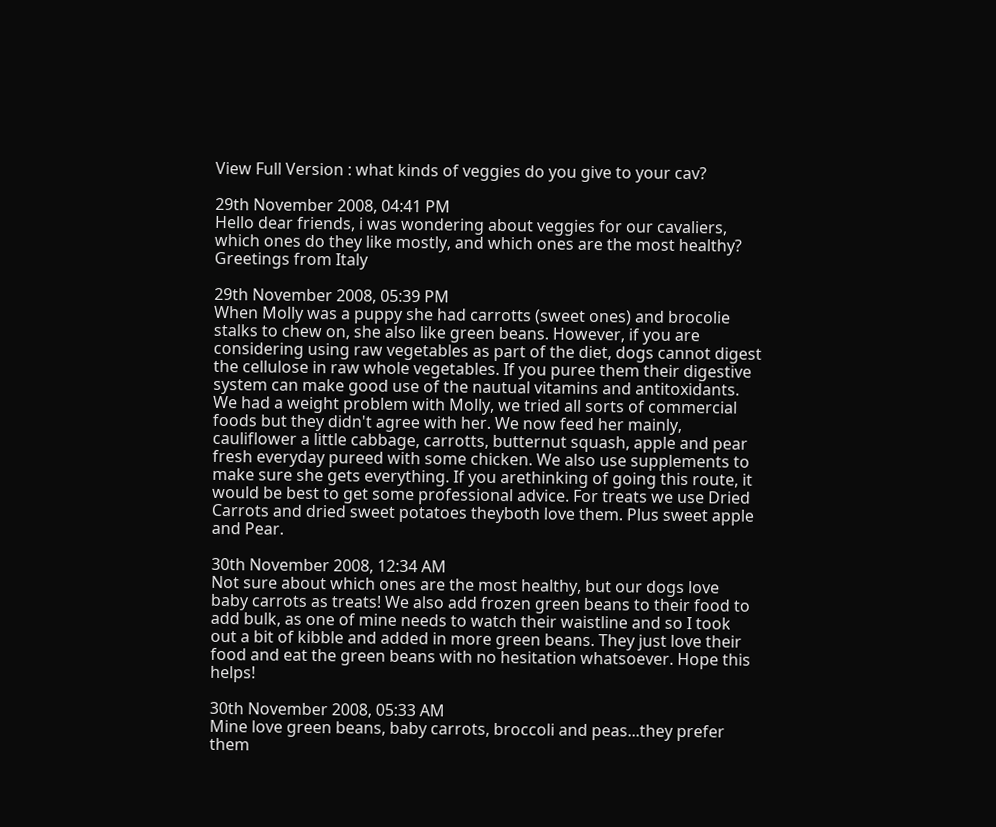View Full Version : what kinds of veggies do you give to your cav?

29th November 2008, 04:41 PM
Hello dear friends, i was wondering about veggies for our cavaliers, which ones do they like mostly, and which ones are the most healthy?
Greetings from Italy

29th November 2008, 05:39 PM
When Molly was a puppy she had carrotts (sweet ones) and brocolie stalks to chew on, she also like green beans. However, if you are considering using raw vegetables as part of the diet, dogs cannot digest the cellulose in raw whole vegetables. If you puree them their digestive system can make good use of the nautual vitamins and antitoxidants. We had a weight problem with Molly, we tried all sorts of commercial foods but they didn't agree with her. We now feed her mainly, cauliflower a little cabbage, carrotts, butternut squash, apple and pear fresh everyday pureed with some chicken. We also use supplements to make sure she gets everything. If you arethinking of going this route, it would be best to get some professional advice. For treats we use Dried Carrots and dried sweet potatoes theyboth love them. Plus sweet apple and Pear.

30th November 2008, 12:34 AM
Not sure about which ones are the most healthy, but our dogs love baby carrots as treats! We also add frozen green beans to their food to add bulk, as one of mine needs to watch their waistline and so I took out a bit of kibble and added in more green beans. They just love their food and eat the green beans with no hesitation whatsoever. Hope this helps!

30th November 2008, 05:33 AM
Mine love green beans, baby carrots, broccoli and peas...they prefer them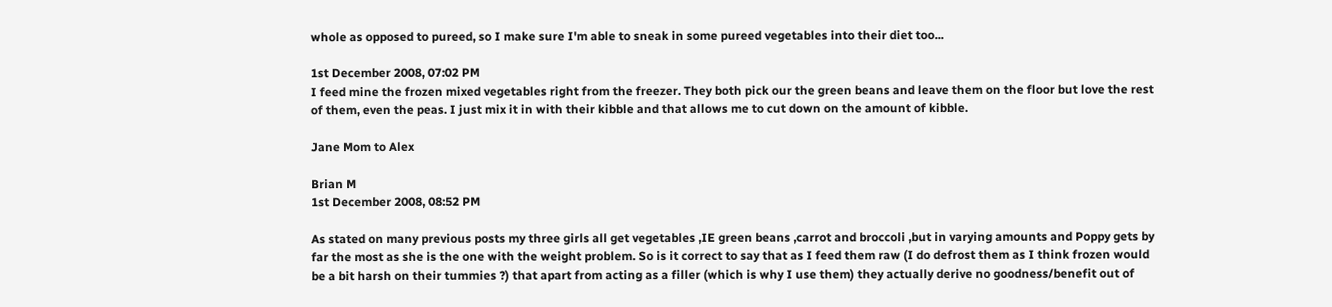whole as opposed to pureed, so I make sure I'm able to sneak in some pureed vegetables into their diet too...

1st December 2008, 07:02 PM
I feed mine the frozen mixed vegetables right from the freezer. They both pick our the green beans and leave them on the floor but love the rest of them, even the peas. I just mix it in with their kibble and that allows me to cut down on the amount of kibble.

Jane Mom to Alex

Brian M
1st December 2008, 08:52 PM

As stated on many previous posts my three girls all get vegetables ,IE green beans ,carrot and broccoli ,but in varying amounts and Poppy gets by far the most as she is the one with the weight problem. So is it correct to say that as I feed them raw (I do defrost them as I think frozen would be a bit harsh on their tummies ?) that apart from acting as a filler (which is why I use them) they actually derive no goodness/benefit out of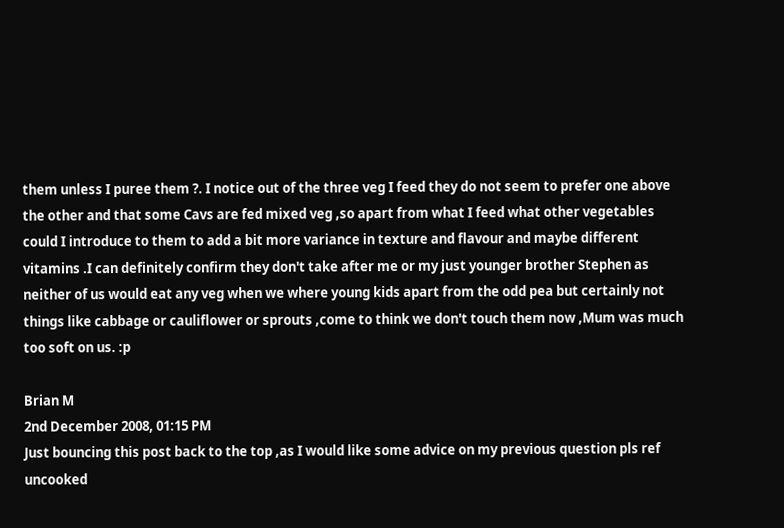them unless I puree them ?. I notice out of the three veg I feed they do not seem to prefer one above the other and that some Cavs are fed mixed veg ,so apart from what I feed what other vegetables could I introduce to them to add a bit more variance in texture and flavour and maybe different vitamins .I can definitely confirm they don't take after me or my just younger brother Stephen as neither of us would eat any veg when we where young kids apart from the odd pea but certainly not things like cabbage or cauliflower or sprouts ,come to think we don't touch them now ,Mum was much too soft on us. :p

Brian M
2nd December 2008, 01:15 PM
Just bouncing this post back to the top ,as I would like some advice on my previous question pls ref uncooked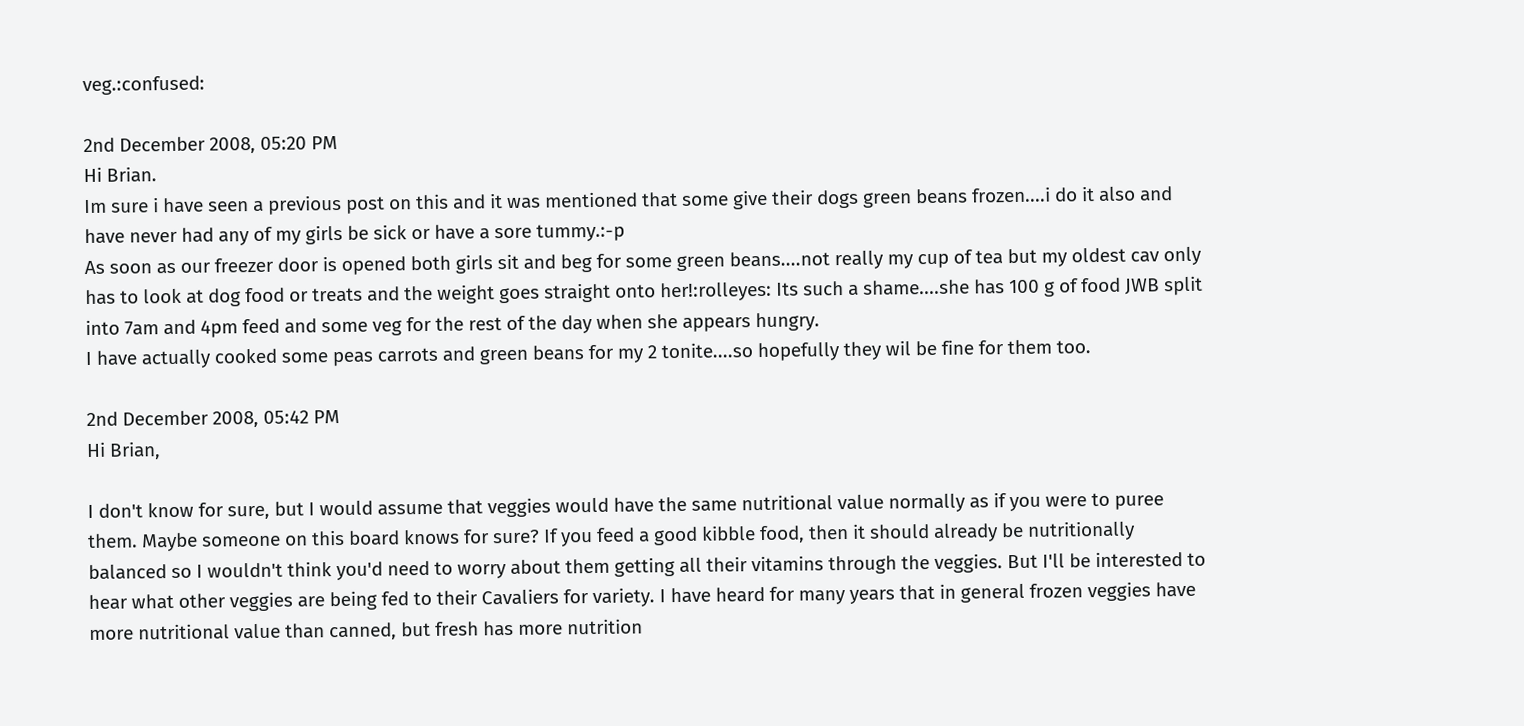veg.:confused:

2nd December 2008, 05:20 PM
Hi Brian.
Im sure i have seen a previous post on this and it was mentioned that some give their dogs green beans frozen....i do it also and have never had any of my girls be sick or have a sore tummy.:-p
As soon as our freezer door is opened both girls sit and beg for some green beans....not really my cup of tea but my oldest cav only has to look at dog food or treats and the weight goes straight onto her!:rolleyes: Its such a shame....she has 100 g of food JWB split into 7am and 4pm feed and some veg for the rest of the day when she appears hungry.
I have actually cooked some peas carrots and green beans for my 2 tonite....so hopefully they wil be fine for them too.

2nd December 2008, 05:42 PM
Hi Brian,

I don't know for sure, but I would assume that veggies would have the same nutritional value normally as if you were to puree them. Maybe someone on this board knows for sure? If you feed a good kibble food, then it should already be nutritionally balanced so I wouldn't think you'd need to worry about them getting all their vitamins through the veggies. But I'll be interested to hear what other veggies are being fed to their Cavaliers for variety. I have heard for many years that in general frozen veggies have more nutritional value than canned, but fresh has more nutrition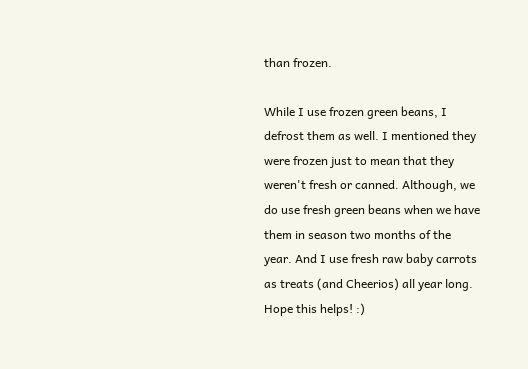than frozen.

While I use frozen green beans, I defrost them as well. I mentioned they were frozen just to mean that they weren't fresh or canned. Although, we do use fresh green beans when we have them in season two months of the year. And I use fresh raw baby carrots as treats (and Cheerios) all year long. Hope this helps! :)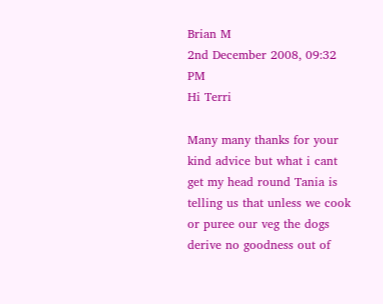Brian M
2nd December 2008, 09:32 PM
Hi Terri

Many many thanks for your kind advice but what i cant get my head round Tania is telling us that unless we cook or puree our veg the dogs derive no goodness out of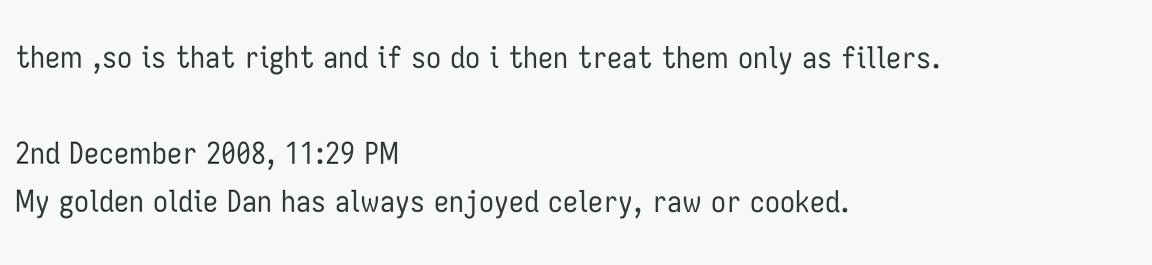them ,so is that right and if so do i then treat them only as fillers.

2nd December 2008, 11:29 PM
My golden oldie Dan has always enjoyed celery, raw or cooked.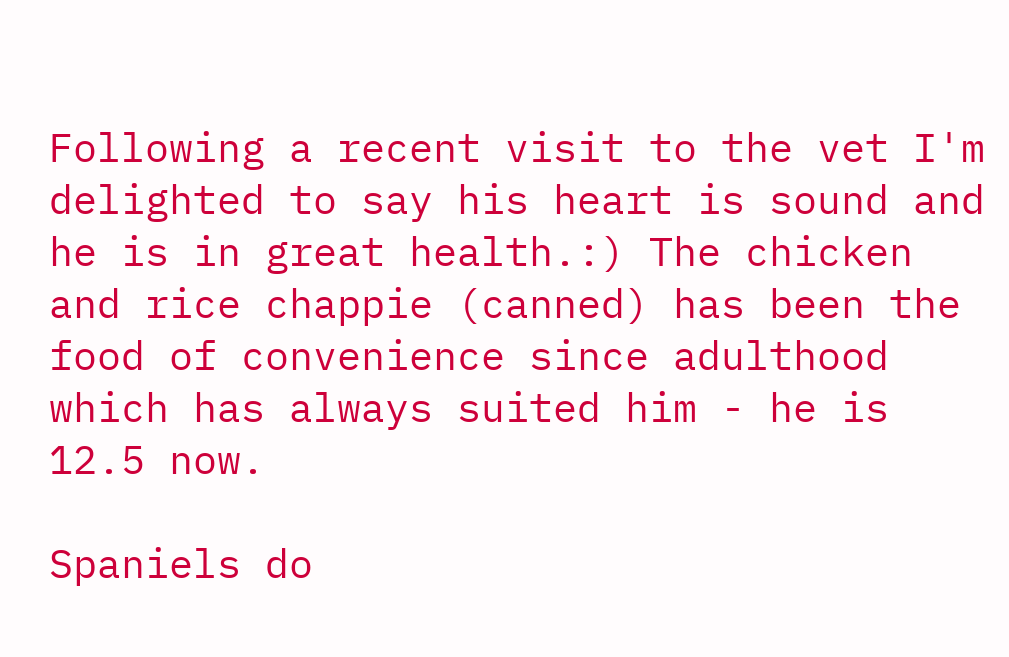Following a recent visit to the vet I'm delighted to say his heart is sound and he is in great health.:) The chicken and rice chappie (canned) has been the food of convenience since adulthood which has always suited him - he is 12.5 now.

Spaniels do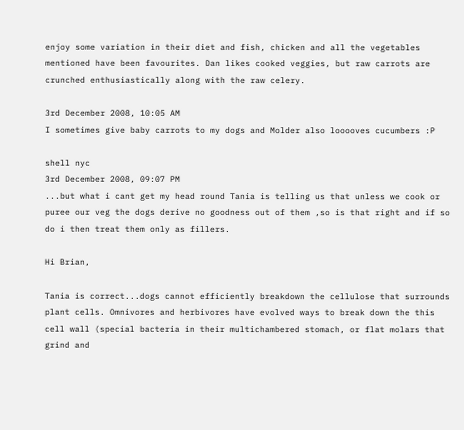enjoy some variation in their diet and fish, chicken and all the vegetables mentioned have been favourites. Dan likes cooked veggies, but raw carrots are crunched enthusiastically along with the raw celery.

3rd December 2008, 10:05 AM
I sometimes give baby carrots to my dogs and Molder also looooves cucumbers :P

shell nyc
3rd December 2008, 09:07 PM
...but what i cant get my head round Tania is telling us that unless we cook or puree our veg the dogs derive no goodness out of them ,so is that right and if so do i then treat them only as fillers.

Hi Brian,

Tania is correct...dogs cannot efficiently breakdown the cellulose that surrounds plant cells. Omnivores and herbivores have evolved ways to break down the this cell wall (special bacteria in their multichambered stomach, or flat molars that grind and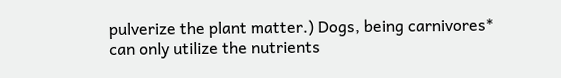pulverize the plant matter.) Dogs, being carnivores* can only utilize the nutrients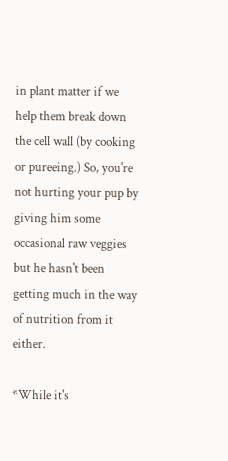in plant matter if we help them break down the cell wall (by cooking or pureeing.) So, you're not hurting your pup by giving him some occasional raw veggies but he hasn't been getting much in the way of nutrition from it either.

*While it's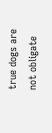true dogs are not obligate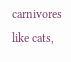carnivores like cats,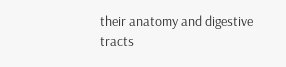their anatomy and digestive tracts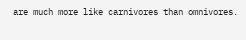are much more like carnivores than omnivores.